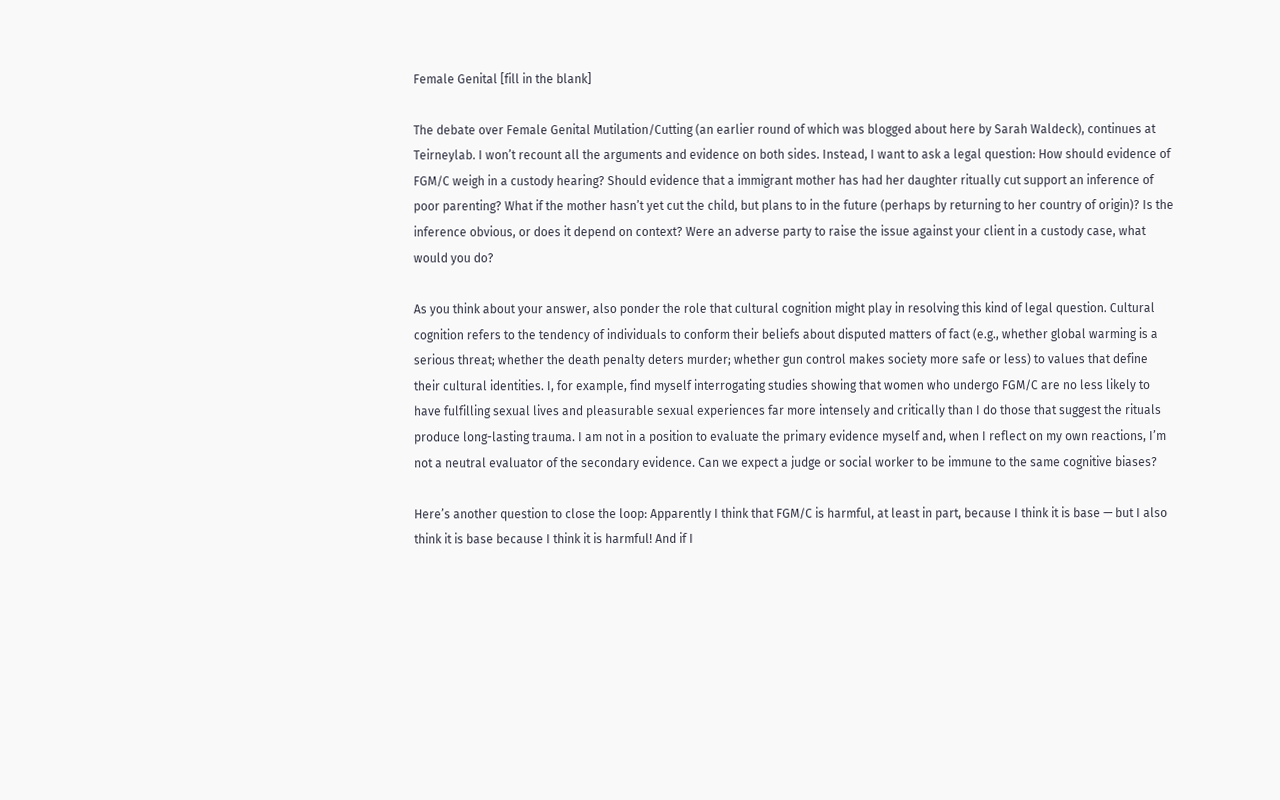Female Genital [fill in the blank]

The debate over Female Genital Mutilation/Cutting (an earlier round of which was blogged about here by Sarah Waldeck), continues at Teirneylab. I won’t recount all the arguments and evidence on both sides. Instead, I want to ask a legal question: How should evidence of FGM/C weigh in a custody hearing? Should evidence that a immigrant mother has had her daughter ritually cut support an inference of poor parenting? What if the mother hasn’t yet cut the child, but plans to in the future (perhaps by returning to her country of origin)? Is the inference obvious, or does it depend on context? Were an adverse party to raise the issue against your client in a custody case, what would you do?

As you think about your answer, also ponder the role that cultural cognition might play in resolving this kind of legal question. Cultural cognition refers to the tendency of individuals to conform their beliefs about disputed matters of fact (e.g., whether global warming is a serious threat; whether the death penalty deters murder; whether gun control makes society more safe or less) to values that define their cultural identities. I, for example, find myself interrogating studies showing that women who undergo FGM/C are no less likely to have fulfilling sexual lives and pleasurable sexual experiences far more intensely and critically than I do those that suggest the rituals produce long-lasting trauma. I am not in a position to evaluate the primary evidence myself and, when I reflect on my own reactions, I’m not a neutral evaluator of the secondary evidence. Can we expect a judge or social worker to be immune to the same cognitive biases?

Here’s another question to close the loop: Apparently I think that FGM/C is harmful, at least in part, because I think it is base — but I also think it is base because I think it is harmful! And if I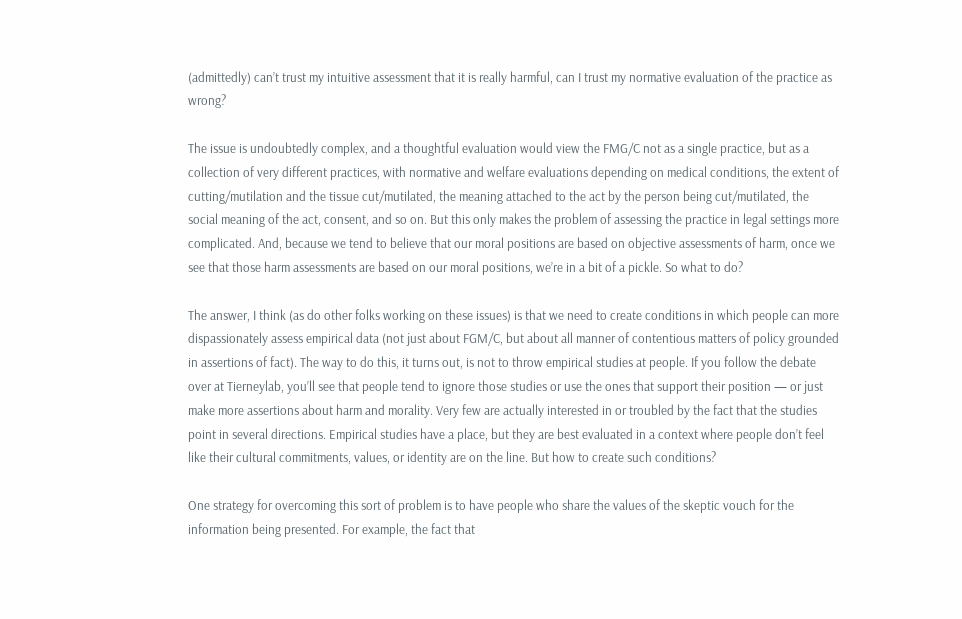(admittedly) can’t trust my intuitive assessment that it is really harmful, can I trust my normative evaluation of the practice as wrong?

The issue is undoubtedly complex, and a thoughtful evaluation would view the FMG/C not as a single practice, but as a collection of very different practices, with normative and welfare evaluations depending on medical conditions, the extent of cutting/mutilation and the tissue cut/mutilated, the meaning attached to the act by the person being cut/mutilated, the social meaning of the act, consent, and so on. But this only makes the problem of assessing the practice in legal settings more complicated. And, because we tend to believe that our moral positions are based on objective assessments of harm, once we see that those harm assessments are based on our moral positions, we’re in a bit of a pickle. So what to do?

The answer, I think (as do other folks working on these issues) is that we need to create conditions in which people can more dispassionately assess empirical data (not just about FGM/C, but about all manner of contentious matters of policy grounded in assertions of fact). The way to do this, it turns out, is not to throw empirical studies at people. If you follow the debate over at Tierneylab, you’ll see that people tend to ignore those studies or use the ones that support their position — or just make more assertions about harm and morality. Very few are actually interested in or troubled by the fact that the studies point in several directions. Empirical studies have a place, but they are best evaluated in a context where people don’t feel like their cultural commitments, values, or identity are on the line. But how to create such conditions?

One strategy for overcoming this sort of problem is to have people who share the values of the skeptic vouch for the information being presented. For example, the fact that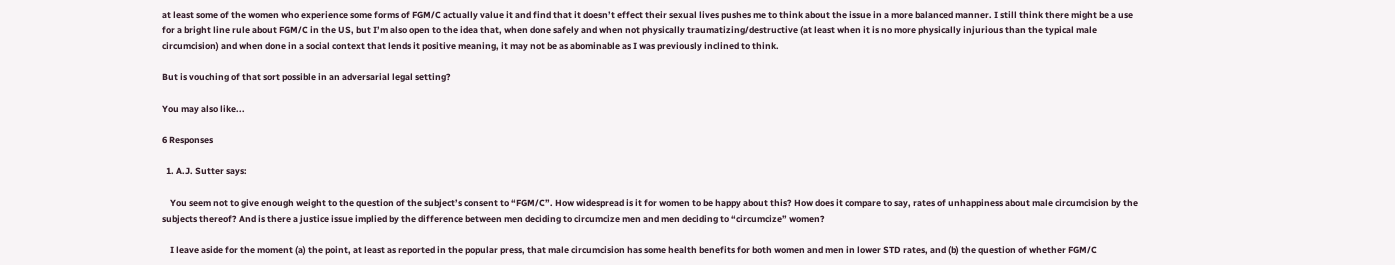at least some of the women who experience some forms of FGM/C actually value it and find that it doesn’t effect their sexual lives pushes me to think about the issue in a more balanced manner. I still think there might be a use for a bright line rule about FGM/C in the US, but I’m also open to the idea that, when done safely and when not physically traumatizing/destructive (at least when it is no more physically injurious than the typical male circumcision) and when done in a social context that lends it positive meaning, it may not be as abominable as I was previously inclined to think.

But is vouching of that sort possible in an adversarial legal setting?

You may also like...

6 Responses

  1. A.J. Sutter says:

    You seem not to give enough weight to the question of the subject’s consent to “FGM/C”. How widespread is it for women to be happy about this? How does it compare to say, rates of unhappiness about male circumcision by the subjects thereof? And is there a justice issue implied by the difference between men deciding to circumcize men and men deciding to “circumcize” women?

    I leave aside for the moment (a) the point, at least as reported in the popular press, that male circumcision has some health benefits for both women and men in lower STD rates, and (b) the question of whether FGM/C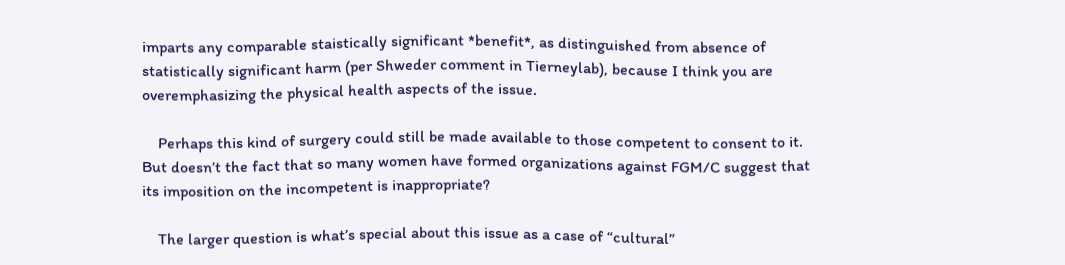imparts any comparable staistically significant *benefit*, as distinguished from absence of statistically significant harm (per Shweder comment in Tierneylab), because I think you are overemphasizing the physical health aspects of the issue.

    Perhaps this kind of surgery could still be made available to those competent to consent to it. But doesn’t the fact that so many women have formed organizations against FGM/C suggest that its imposition on the incompetent is inappropriate?

    The larger question is what’s special about this issue as a case of “cultural”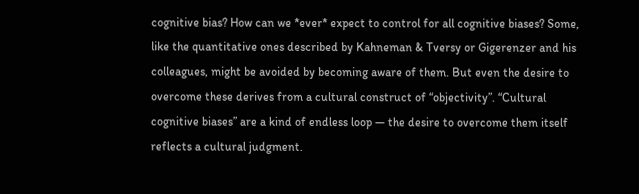cognitive bias? How can we *ever* expect to control for all cognitive biases? Some, like the quantitative ones described by Kahneman & Tversy or Gigerenzer and his colleagues, might be avoided by becoming aware of them. But even the desire to overcome these derives from a cultural construct of “objectivity”. “Cultural cognitive biases” are a kind of endless loop — the desire to overcome them itself reflects a cultural judgment.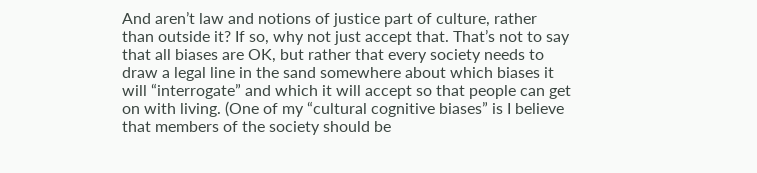And aren’t law and notions of justice part of culture, rather than outside it? If so, why not just accept that. That’s not to say that all biases are OK, but rather that every society needs to draw a legal line in the sand somewhere about which biases it will “interrogate” and which it will accept so that people can get on with living. (One of my “cultural cognitive biases” is I believe that members of the society should be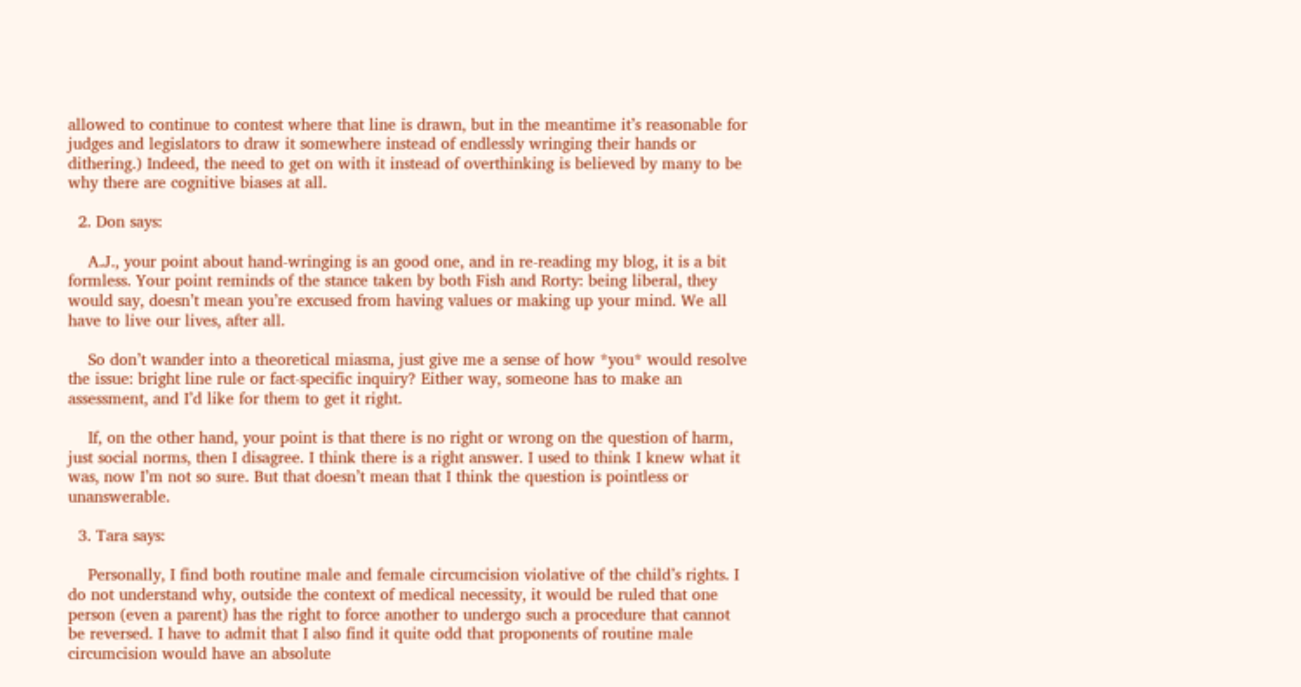allowed to continue to contest where that line is drawn, but in the meantime it’s reasonable for judges and legislators to draw it somewhere instead of endlessly wringing their hands or dithering.) Indeed, the need to get on with it instead of overthinking is believed by many to be why there are cognitive biases at all.

  2. Don says:

    A.J., your point about hand-wringing is an good one, and in re-reading my blog, it is a bit formless. Your point reminds of the stance taken by both Fish and Rorty: being liberal, they would say, doesn’t mean you’re excused from having values or making up your mind. We all have to live our lives, after all.

    So don’t wander into a theoretical miasma, just give me a sense of how *you* would resolve the issue: bright line rule or fact-specific inquiry? Either way, someone has to make an assessment, and I’d like for them to get it right.

    If, on the other hand, your point is that there is no right or wrong on the question of harm, just social norms, then I disagree. I think there is a right answer. I used to think I knew what it was, now I’m not so sure. But that doesn’t mean that I think the question is pointless or unanswerable.

  3. Tara says:

    Personally, I find both routine male and female circumcision violative of the child’s rights. I do not understand why, outside the context of medical necessity, it would be ruled that one person (even a parent) has the right to force another to undergo such a procedure that cannot be reversed. I have to admit that I also find it quite odd that proponents of routine male circumcision would have an absolute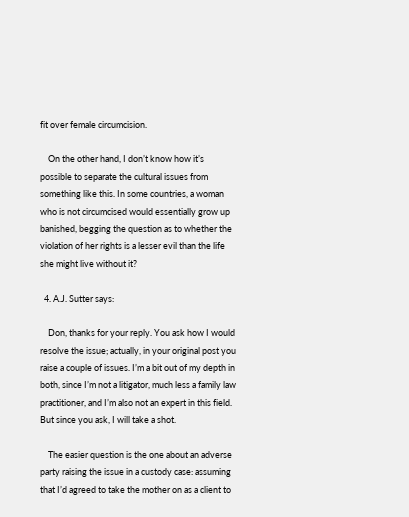fit over female circumcision.

    On the other hand, I don’t know how it’s possible to separate the cultural issues from something like this. In some countries, a woman who is not circumcised would essentially grow up banished, begging the question as to whether the violation of her rights is a lesser evil than the life she might live without it?

  4. A.J. Sutter says:

    Don, thanks for your reply. You ask how I would resolve the issue; actually, in your original post you raise a couple of issues. I’m a bit out of my depth in both, since I’m not a litigator, much less a family law practitioner, and I’m also not an expert in this field. But since you ask, I will take a shot.

    The easier question is the one about an adverse party raising the issue in a custody case: assuming that I’d agreed to take the mother on as a client to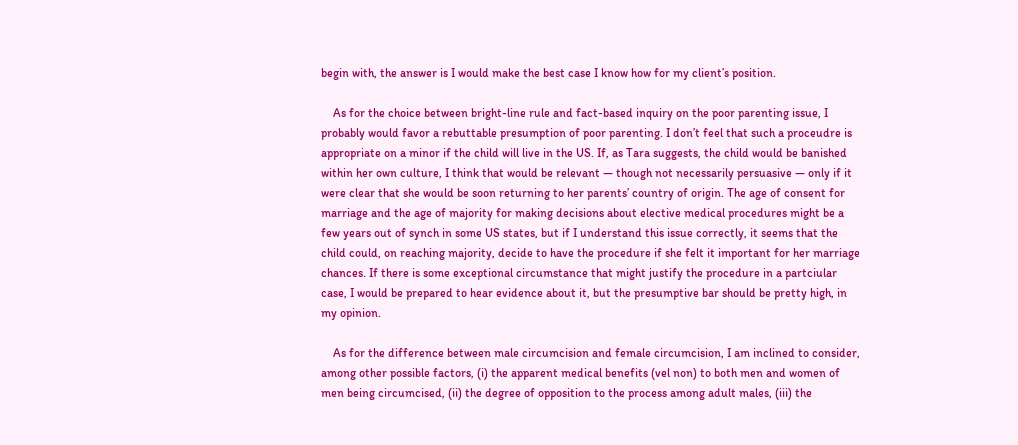begin with, the answer is I would make the best case I know how for my client’s position.

    As for the choice between bright-line rule and fact-based inquiry on the poor parenting issue, I probably would favor a rebuttable presumption of poor parenting. I don’t feel that such a proceudre is appropriate on a minor if the child will live in the US. If, as Tara suggests, the child would be banished within her own culture, I think that would be relevant — though not necessarily persuasive — only if it were clear that she would be soon returning to her parents’ country of origin. The age of consent for marriage and the age of majority for making decisions about elective medical procedures might be a few years out of synch in some US states, but if I understand this issue correctly, it seems that the child could, on reaching majority, decide to have the procedure if she felt it important for her marriage chances. If there is some exceptional circumstance that might justify the procedure in a partciular case, I would be prepared to hear evidence about it, but the presumptive bar should be pretty high, in my opinion.

    As for the difference between male circumcision and female circumcision, I am inclined to consider, among other possible factors, (i) the apparent medical benefits (vel non) to both men and women of men being circumcised, (ii) the degree of opposition to the process among adult males, (iii) the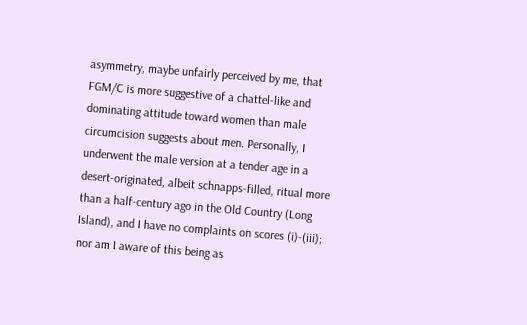asymmetry, maybe unfairly perceived by me, that FGM/C is more suggestive of a chattel-like and dominating attitude toward women than male circumcision suggests about men. Personally, I underwent the male version at a tender age in a desert-originated, albeit schnapps-filled, ritual more than a half-century ago in the Old Country (Long Island), and I have no complaints on scores (i)-(iii); nor am I aware of this being as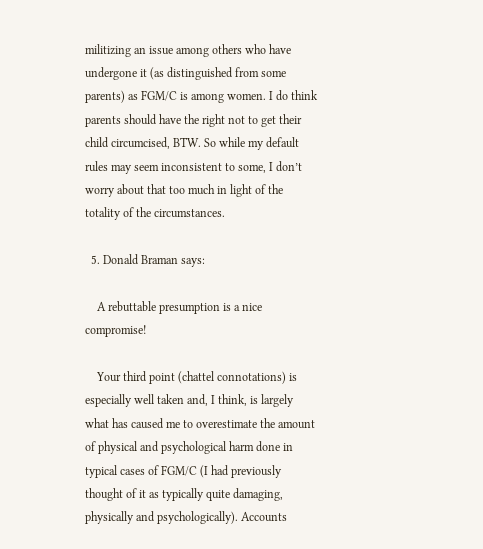militizing an issue among others who have undergone it (as distinguished from some parents) as FGM/C is among women. I do think parents should have the right not to get their child circumcised, BTW. So while my default rules may seem inconsistent to some, I don’t worry about that too much in light of the totality of the circumstances.

  5. Donald Braman says:

    A rebuttable presumption is a nice compromise!

    Your third point (chattel connotations) is especially well taken and, I think, is largely what has caused me to overestimate the amount of physical and psychological harm done in typical cases of FGM/C (I had previously thought of it as typically quite damaging, physically and psychologically). Accounts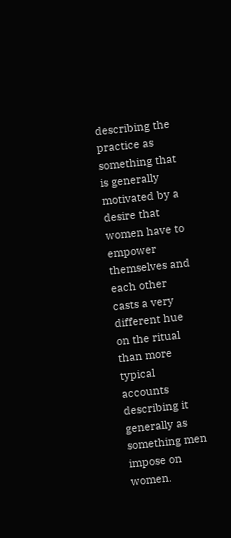describing the practice as something that is generally motivated by a desire that women have to empower themselves and each other casts a very different hue on the ritual than more typical accounts describing it generally as something men impose on women.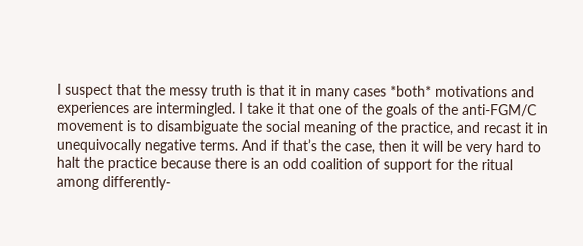I suspect that the messy truth is that it in many cases *both* motivations and experiences are intermingled. I take it that one of the goals of the anti-FGM/C movement is to disambiguate the social meaning of the practice, and recast it in unequivocally negative terms. And if that’s the case, then it will be very hard to halt the practice because there is an odd coalition of support for the ritual among differently-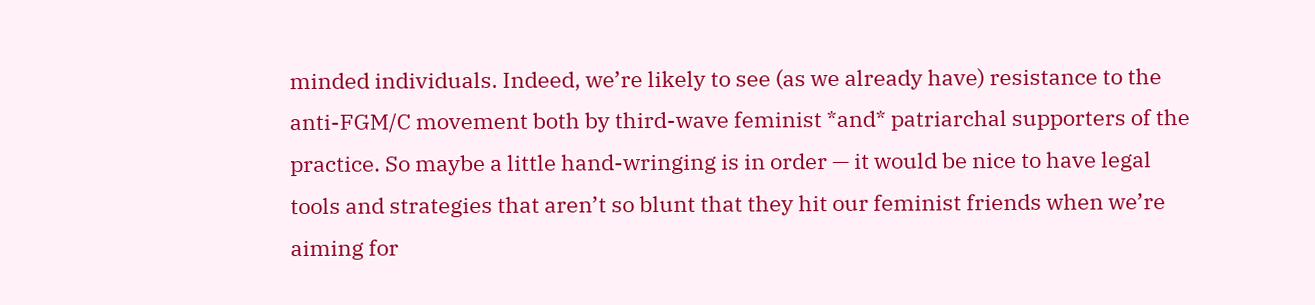minded individuals. Indeed, we’re likely to see (as we already have) resistance to the anti-FGM/C movement both by third-wave feminist *and* patriarchal supporters of the practice. So maybe a little hand-wringing is in order — it would be nice to have legal tools and strategies that aren’t so blunt that they hit our feminist friends when we’re aiming for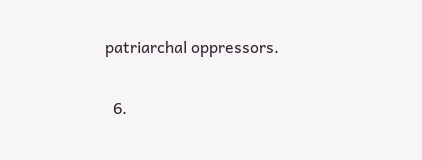patriarchal oppressors.

  6.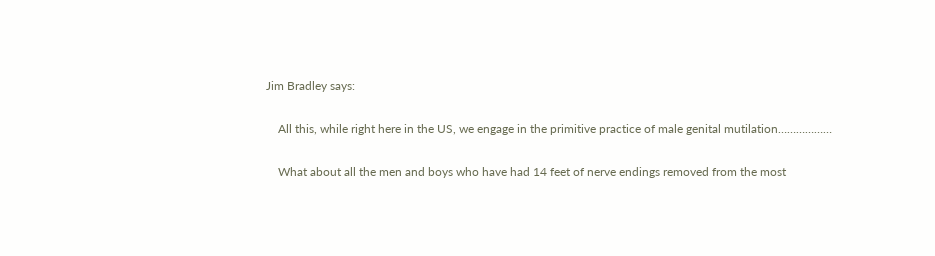Jim Bradley says:

    All this, while right here in the US, we engage in the primitive practice of male genital mutilation………………

    What about all the men and boys who have had 14 feet of nerve endings removed from the most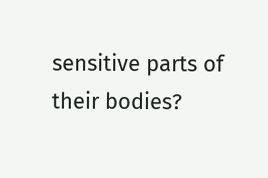sensitive parts of their bodies?